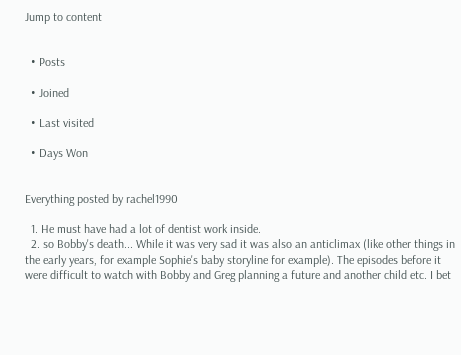Jump to content


  • Posts

  • Joined

  • Last visited

  • Days Won


Everything posted by rachel1990

  1. He must have had a lot of dentist work inside.
  2. so Bobby's death... While it was very sad it was also an anticlimax (like other things in the early years, for example Sophie's baby storyline for example). The episodes before it were difficult to watch with Bobby and Greg planning a future and another child etc. I bet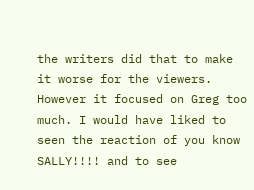the writers did that to make it worse for the viewers. However it focused on Greg too much. I would have liked to seen the reaction of you know SALLY!!!! and to see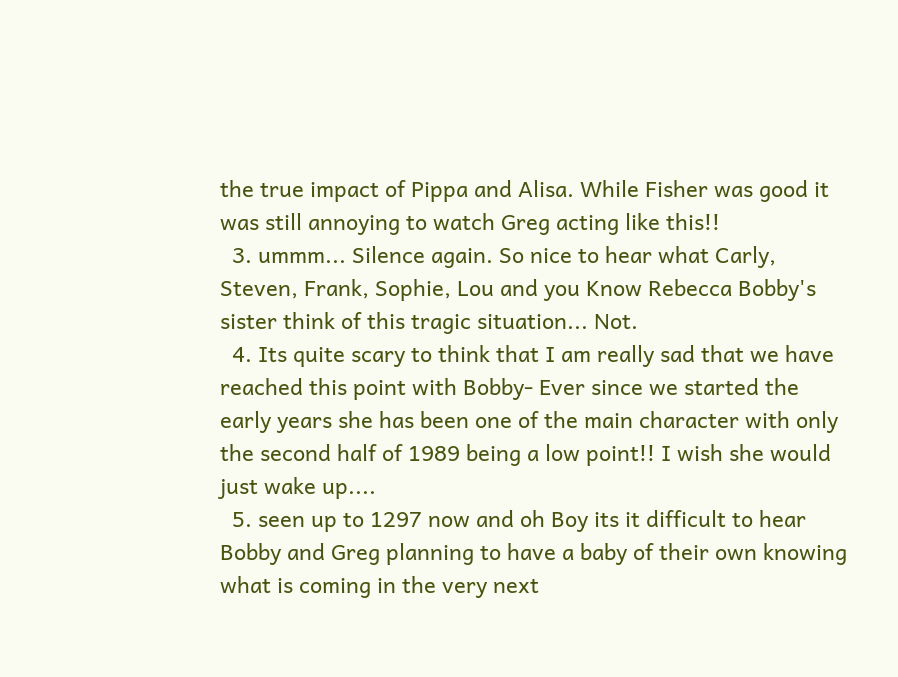the true impact of Pippa and Alisa. While Fisher was good it was still annoying to watch Greg acting like this!!
  3. ummm... Silence again. So nice to hear what Carly, Steven, Frank, Sophie, Lou and you Know Rebecca Bobby's sister think of this tragic situation... Not.
  4. Its quite scary to think that I am really sad that we have reached this point with Bobby- Ever since we started the early years she has been one of the main character with only the second half of 1989 being a low point!! I wish she would just wake up....
  5. seen up to 1297 now and oh Boy its it difficult to hear Bobby and Greg planning to have a baby of their own knowing what is coming in the very next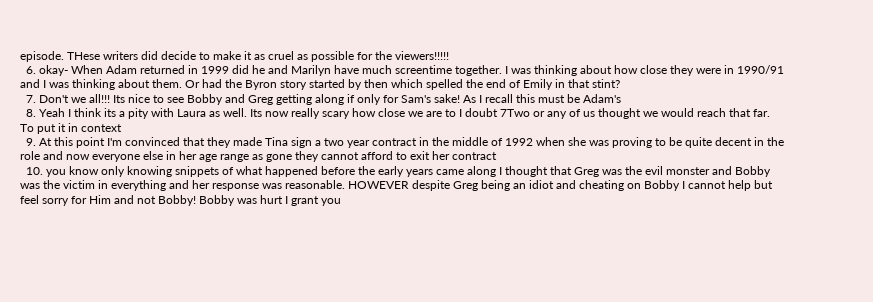episode. THese writers did decide to make it as cruel as possible for the viewers!!!!!
  6. okay- When Adam returned in 1999 did he and Marilyn have much screentime together. I was thinking about how close they were in 1990/91 and I was thinking about them. Or had the Byron story started by then which spelled the end of Emily in that stint?
  7. Don't we all!!! Its nice to see Bobby and Greg getting along if only for Sam's sake! As I recall this must be Adam's
  8. Yeah I think its a pity with Laura as well. Its now really scary how close we are to I doubt 7Two or any of us thought we would reach that far. To put it in context
  9. At this point I'm convinced that they made Tina sign a two year contract in the middle of 1992 when she was proving to be quite decent in the role and now everyone else in her age range as gone they cannot afford to exit her contract
  10. you know only knowing snippets of what happened before the early years came along I thought that Greg was the evil monster and Bobby was the victim in everything and her response was reasonable. HOWEVER despite Greg being an idiot and cheating on Bobby I cannot help but feel sorry for Him and not Bobby! Bobby was hurt I grant you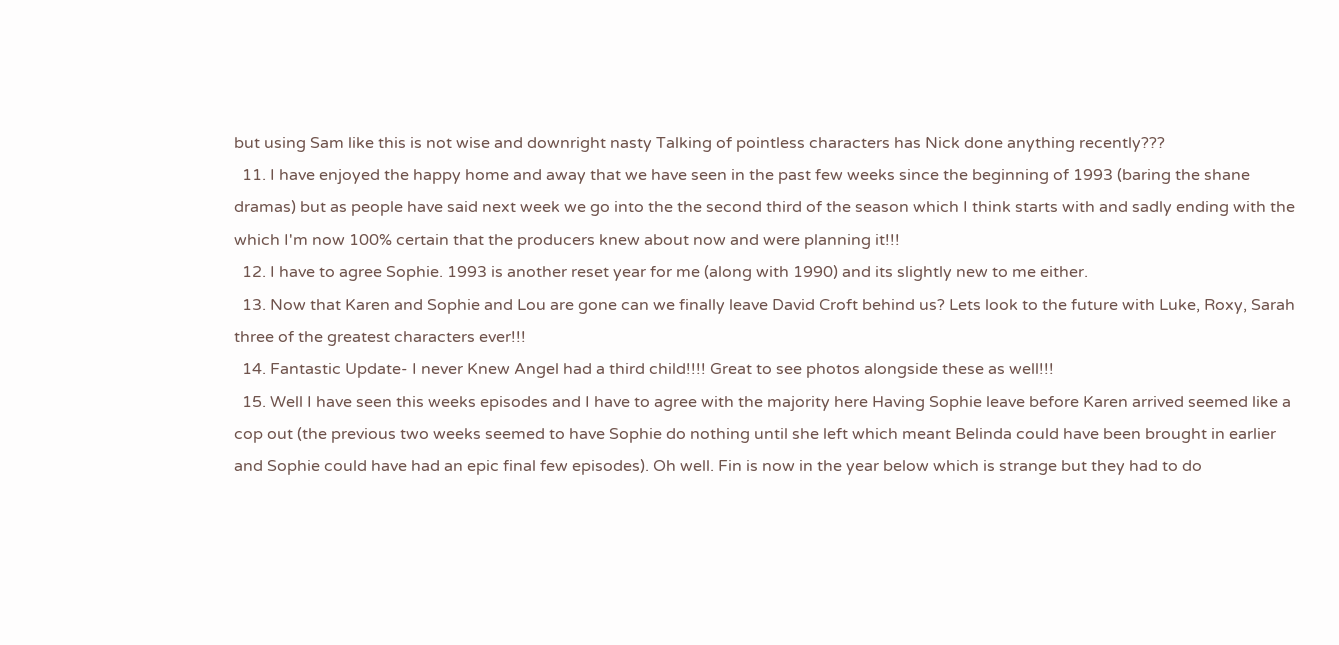but using Sam like this is not wise and downright nasty Talking of pointless characters has Nick done anything recently???
  11. I have enjoyed the happy home and away that we have seen in the past few weeks since the beginning of 1993 (baring the shane dramas) but as people have said next week we go into the the second third of the season which I think starts with and sadly ending with the which I'm now 100% certain that the producers knew about now and were planning it!!!
  12. I have to agree Sophie. 1993 is another reset year for me (along with 1990) and its slightly new to me either.
  13. Now that Karen and Sophie and Lou are gone can we finally leave David Croft behind us? Lets look to the future with Luke, Roxy, Sarah three of the greatest characters ever!!!
  14. Fantastic Update- I never Knew Angel had a third child!!!! Great to see photos alongside these as well!!!
  15. Well I have seen this weeks episodes and I have to agree with the majority here Having Sophie leave before Karen arrived seemed like a cop out (the previous two weeks seemed to have Sophie do nothing until she left which meant Belinda could have been brought in earlier and Sophie could have had an epic final few episodes). Oh well. Fin is now in the year below which is strange but they had to do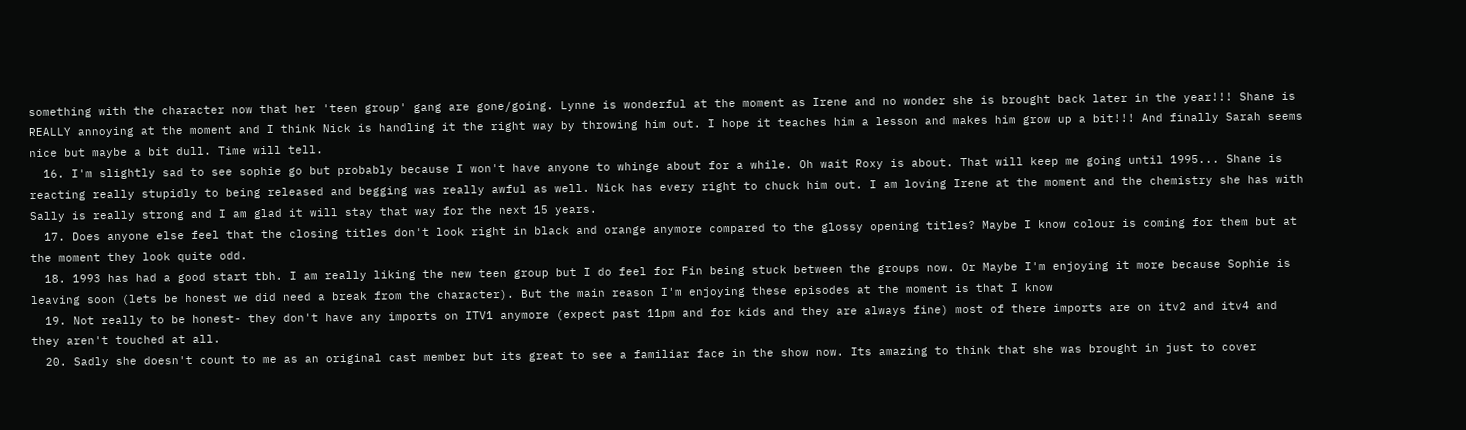something with the character now that her 'teen group' gang are gone/going. Lynne is wonderful at the moment as Irene and no wonder she is brought back later in the year!!! Shane is REALLY annoying at the moment and I think Nick is handling it the right way by throwing him out. I hope it teaches him a lesson and makes him grow up a bit!!! And finally Sarah seems nice but maybe a bit dull. Time will tell.
  16. I'm slightly sad to see sophie go but probably because I won't have anyone to whinge about for a while. Oh wait Roxy is about. That will keep me going until 1995... Shane is reacting really stupidly to being released and begging was really awful as well. Nick has every right to chuck him out. I am loving Irene at the moment and the chemistry she has with Sally is really strong and I am glad it will stay that way for the next 15 years.
  17. Does anyone else feel that the closing titles don't look right in black and orange anymore compared to the glossy opening titles? Maybe I know colour is coming for them but at the moment they look quite odd.
  18. 1993 has had a good start tbh. I am really liking the new teen group but I do feel for Fin being stuck between the groups now. Or Maybe I'm enjoying it more because Sophie is leaving soon (lets be honest we did need a break from the character). But the main reason I'm enjoying these episodes at the moment is that I know
  19. Not really to be honest- they don't have any imports on ITV1 anymore (expect past 11pm and for kids and they are always fine) most of there imports are on itv2 and itv4 and they aren't touched at all.
  20. Sadly she doesn't count to me as an original cast member but its great to see a familiar face in the show now. Its amazing to think that she was brought in just to cover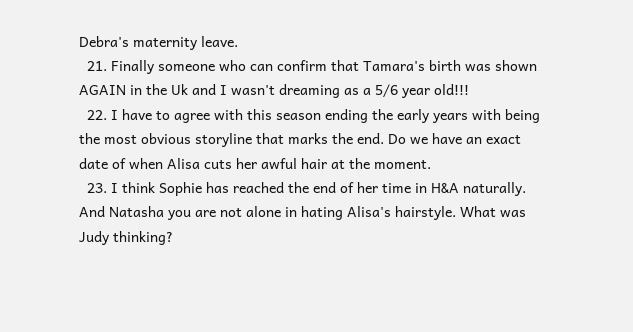Debra's maternity leave.
  21. Finally someone who can confirm that Tamara's birth was shown AGAIN in the Uk and I wasn't dreaming as a 5/6 year old!!!
  22. I have to agree with this season ending the early years with being the most obvious storyline that marks the end. Do we have an exact date of when Alisa cuts her awful hair at the moment.
  23. I think Sophie has reached the end of her time in H&A naturally. And Natasha you are not alone in hating Alisa's hairstyle. What was Judy thinking?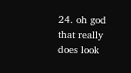24. oh god that really does look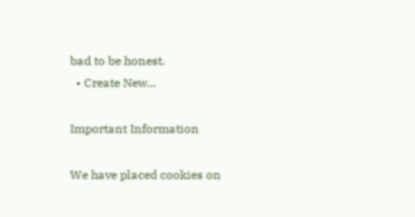bad to be honest.
  • Create New...

Important Information

We have placed cookies on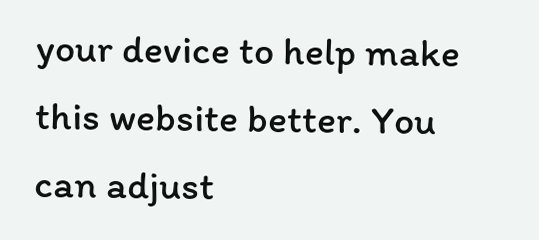your device to help make this website better. You can adjust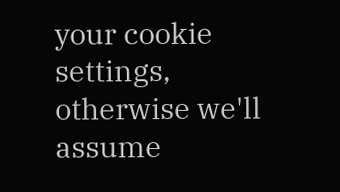your cookie settings, otherwise we'll assume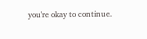you're okay to continue.